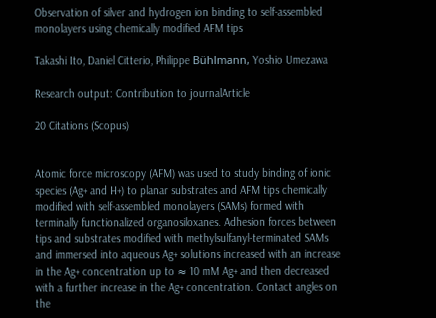Observation of silver and hydrogen ion binding to self-assembled monolayers using chemically modified AFM tips

Takashi Ito, Daniel Citterio, Philippe Bühlmann, Yoshio Umezawa

Research output: Contribution to journalArticle

20 Citations (Scopus)


Atomic force microscopy (AFM) was used to study binding of ionic species (Ag+ and H+) to planar substrates and AFM tips chemically modified with self-assembled monolayers (SAMs) formed with terminally functionalized organosiloxanes. Adhesion forces between tips and substrates modified with methylsulfanyl-terminated SAMs and immersed into aqueous Ag+ solutions increased with an increase in the Ag+ concentration up to ≈ 10 mM Ag+ and then decreased with a further increase in the Ag+ concentration. Contact angles on the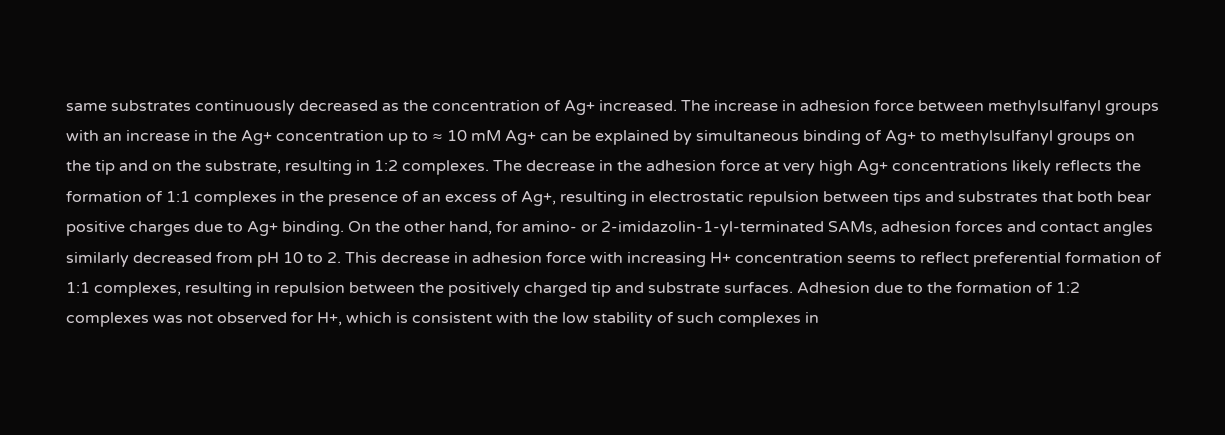same substrates continuously decreased as the concentration of Ag+ increased. The increase in adhesion force between methylsulfanyl groups with an increase in the Ag+ concentration up to ≈ 10 mM Ag+ can be explained by simultaneous binding of Ag+ to methylsulfanyl groups on the tip and on the substrate, resulting in 1:2 complexes. The decrease in the adhesion force at very high Ag+ concentrations likely reflects the formation of 1:1 complexes in the presence of an excess of Ag+, resulting in electrostatic repulsion between tips and substrates that both bear positive charges due to Ag+ binding. On the other hand, for amino- or 2-imidazolin-1-yl-terminated SAMs, adhesion forces and contact angles similarly decreased from pH 10 to 2. This decrease in adhesion force with increasing H+ concentration seems to reflect preferential formation of 1:1 complexes, resulting in repulsion between the positively charged tip and substrate surfaces. Adhesion due to the formation of 1:2 complexes was not observed for H+, which is consistent with the low stability of such complexes in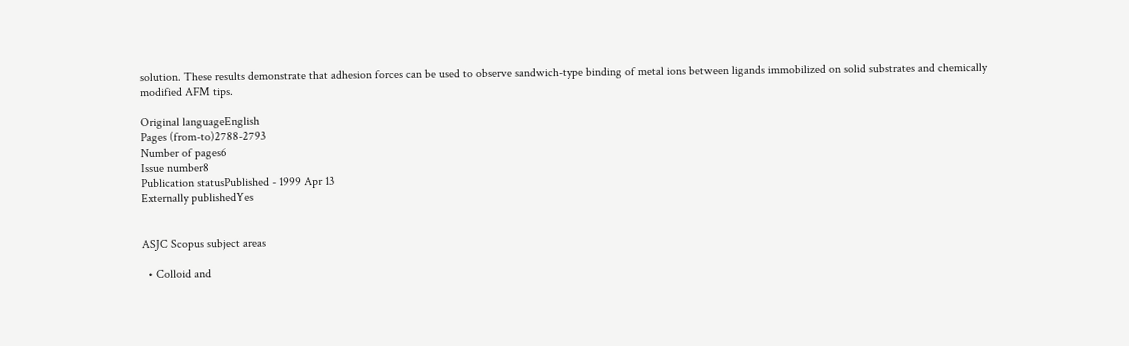solution. These results demonstrate that adhesion forces can be used to observe sandwich-type binding of metal ions between ligands immobilized on solid substrates and chemically modified AFM tips.

Original languageEnglish
Pages (from-to)2788-2793
Number of pages6
Issue number8
Publication statusPublished - 1999 Apr 13
Externally publishedYes


ASJC Scopus subject areas

  • Colloid and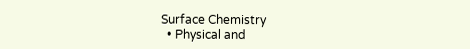Surface Chemistry
  • Physical and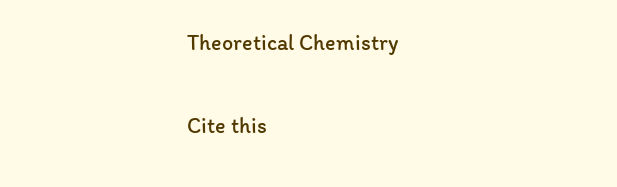Theoretical Chemistry

Cite this